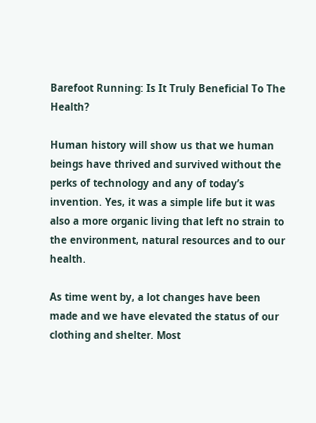Barefoot Running: Is It Truly Beneficial To The Health?

Human history will show us that we human beings have thrived and survived without the perks of technology and any of today’s invention. Yes, it was a simple life but it was also a more organic living that left no strain to the environment, natural resources and to our health.

As time went by, a lot changes have been made and we have elevated the status of our clothing and shelter. Most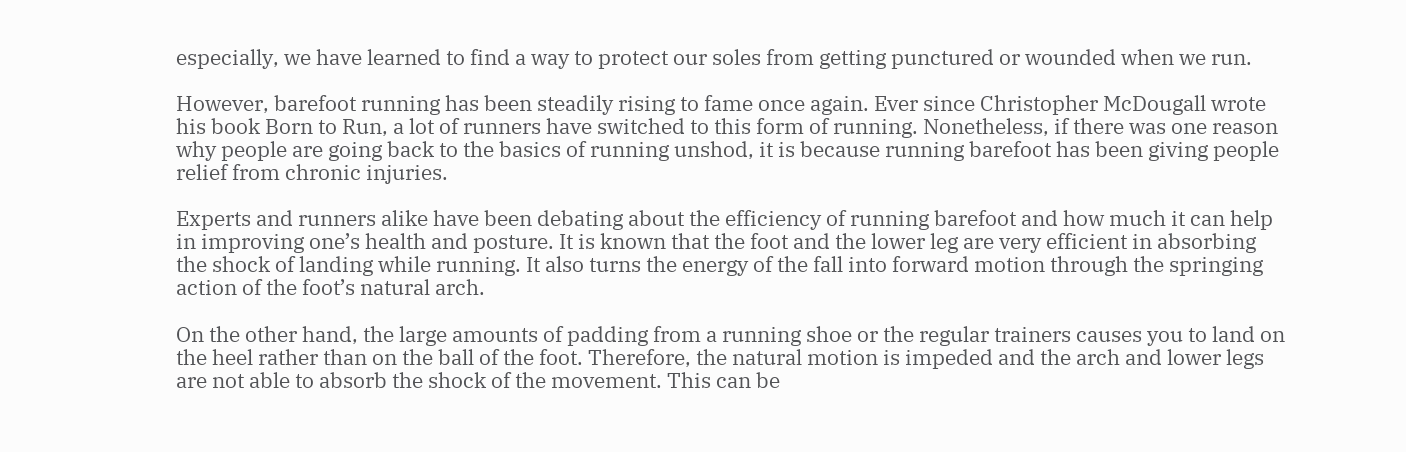especially, we have learned to find a way to protect our soles from getting punctured or wounded when we run.

However, barefoot running has been steadily rising to fame once again. Ever since Christopher McDougall wrote his book Born to Run, a lot of runners have switched to this form of running. Nonetheless, if there was one reason why people are going back to the basics of running unshod, it is because running barefoot has been giving people relief from chronic injuries.

Experts and runners alike have been debating about the efficiency of running barefoot and how much it can help in improving one’s health and posture. It is known that the foot and the lower leg are very efficient in absorbing the shock of landing while running. It also turns the energy of the fall into forward motion through the springing action of the foot’s natural arch.

On the other hand, the large amounts of padding from a running shoe or the regular trainers causes you to land on the heel rather than on the ball of the foot. Therefore, the natural motion is impeded and the arch and lower legs are not able to absorb the shock of the movement. This can be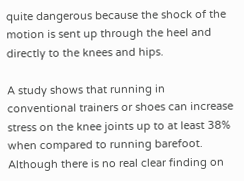quite dangerous because the shock of the motion is sent up through the heel and directly to the knees and hips.

A study shows that running in conventional trainers or shoes can increase stress on the knee joints up to at least 38% when compared to running barefoot. Although there is no real clear finding on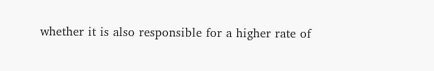whether it is also responsible for a higher rate of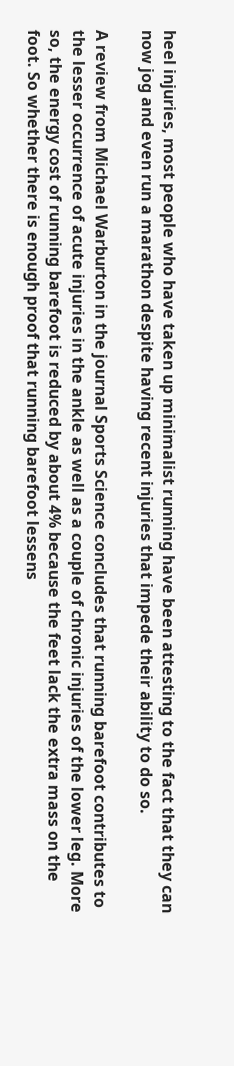heel injuries, most people who have taken up minimalist running have been attesting to the fact that they can now jog and even run a marathon despite having recent injuries that impede their ability to do so.

A review from Michael Warburton in the journal Sports Science concludes that running barefoot contributes to the lesser occurrence of acute injuries in the ankle as well as a couple of chronic injuries of the lower leg. More so, the energy cost of running barefoot is reduced by about 4% because the feet lack the extra mass on the foot. So whether there is enough proof that running barefoot lessens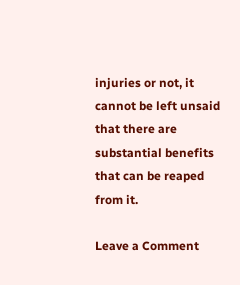injuries or not, it cannot be left unsaid that there are substantial benefits that can be reaped from it.

Leave a Comment